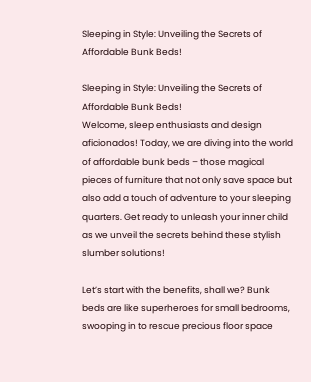Sleeping in Style: Unveiling the Secrets of Affordable Bunk Beds!

Sleeping in Style: Unveiling the Secrets of Affordable Bunk Beds!
Welcome, sleep enthusiasts and design aficionados! Today, we are diving into the world of affordable bunk beds – those magical pieces of furniture that not only save space but also add a touch of adventure to your sleeping quarters. Get ready to unleash your inner child as we unveil the secrets behind these stylish slumber solutions!

Let’s start with the benefits, shall we? Bunk beds are like superheroes for small bedrooms, swooping in to rescue precious floor space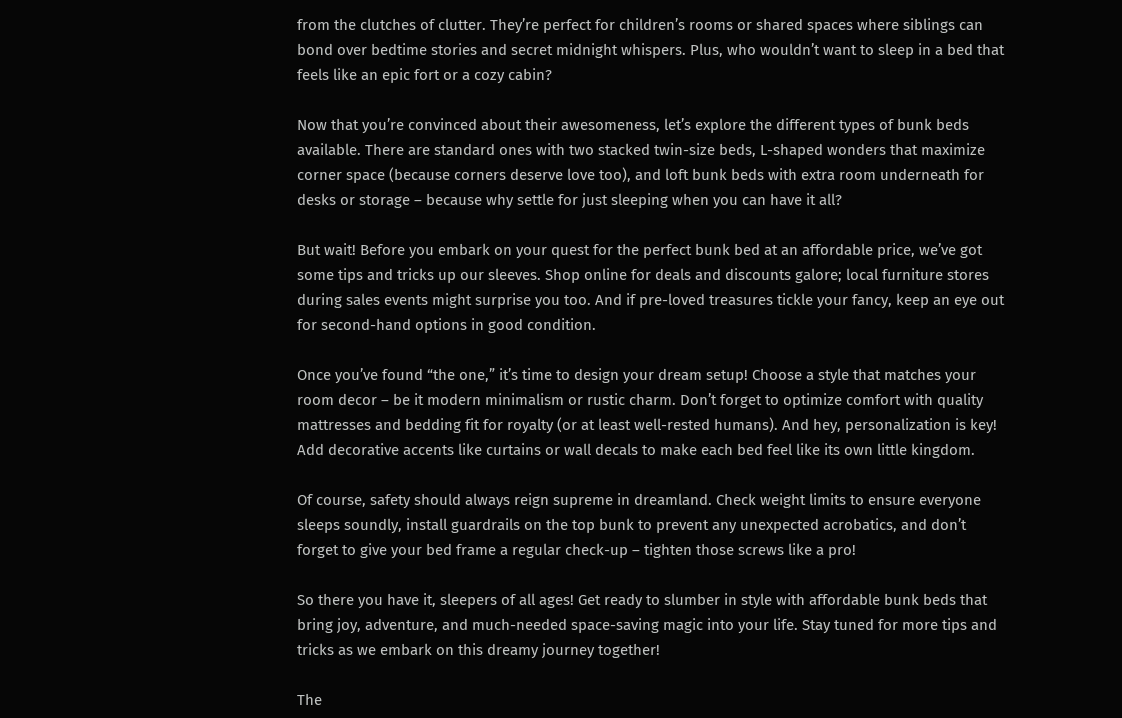from the clutches of clutter. They’re perfect for children’s rooms or shared spaces where siblings can bond over bedtime stories and secret midnight whispers. Plus, who wouldn’t want to sleep in a bed that feels like an epic fort or a cozy cabin?

Now that you’re convinced about their awesomeness, let’s explore the different types of bunk beds available. There are standard ones with two stacked twin-size beds, L-shaped wonders that maximize corner space (because corners deserve love too), and loft bunk beds with extra room underneath for desks or storage – because why settle for just sleeping when you can have it all?

But wait! Before you embark on your quest for the perfect bunk bed at an affordable price, we’ve got some tips and tricks up our sleeves. Shop online for deals and discounts galore; local furniture stores during sales events might surprise you too. And if pre-loved treasures tickle your fancy, keep an eye out for second-hand options in good condition.

Once you’ve found “the one,” it’s time to design your dream setup! Choose a style that matches your room decor – be it modern minimalism or rustic charm. Don’t forget to optimize comfort with quality mattresses and bedding fit for royalty (or at least well-rested humans). And hey, personalization is key! Add decorative accents like curtains or wall decals to make each bed feel like its own little kingdom.

Of course, safety should always reign supreme in dreamland. Check weight limits to ensure everyone sleeps soundly, install guardrails on the top bunk to prevent any unexpected acrobatics, and don’t forget to give your bed frame a regular check-up – tighten those screws like a pro!

So there you have it, sleepers of all ages! Get ready to slumber in style with affordable bunk beds that bring joy, adventure, and much-needed space-saving magic into your life. Stay tuned for more tips and tricks as we embark on this dreamy journey together!

The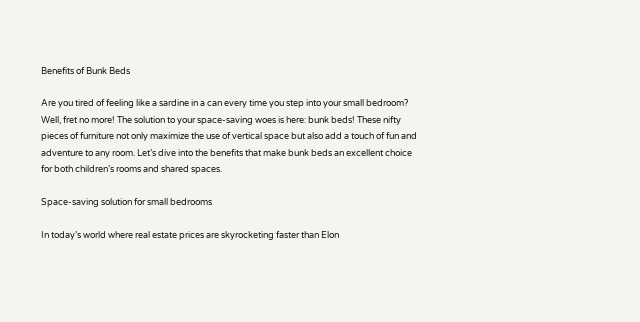Benefits of Bunk Beds

Are you tired of feeling like a sardine in a can every time you step into your small bedroom? Well, fret no more! The solution to your space-saving woes is here: bunk beds! These nifty pieces of furniture not only maximize the use of vertical space but also add a touch of fun and adventure to any room. Let’s dive into the benefits that make bunk beds an excellent choice for both children’s rooms and shared spaces.

Space-saving solution for small bedrooms

In today’s world where real estate prices are skyrocketing faster than Elon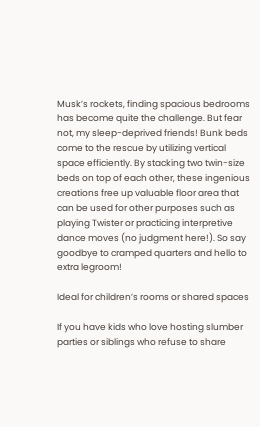Musk’s rockets, finding spacious bedrooms has become quite the challenge. But fear not, my sleep-deprived friends! Bunk beds come to the rescue by utilizing vertical space efficiently. By stacking two twin-size beds on top of each other, these ingenious creations free up valuable floor area that can be used for other purposes such as playing Twister or practicing interpretive dance moves (no judgment here!). So say goodbye to cramped quarters and hello to extra legroom!

Ideal for children’s rooms or shared spaces

If you have kids who love hosting slumber parties or siblings who refuse to share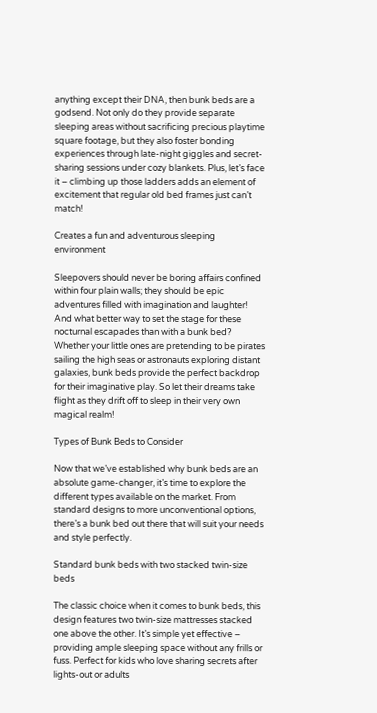anything except their DNA, then bunk beds are a godsend. Not only do they provide separate sleeping areas without sacrificing precious playtime square footage, but they also foster bonding experiences through late-night giggles and secret-sharing sessions under cozy blankets. Plus, let’s face it – climbing up those ladders adds an element of excitement that regular old bed frames just can’t match!

Creates a fun and adventurous sleeping environment

Sleepovers should never be boring affairs confined within four plain walls; they should be epic adventures filled with imagination and laughter! And what better way to set the stage for these nocturnal escapades than with a bunk bed? Whether your little ones are pretending to be pirates sailing the high seas or astronauts exploring distant galaxies, bunk beds provide the perfect backdrop for their imaginative play. So let their dreams take flight as they drift off to sleep in their very own magical realm!

Types of Bunk Beds to Consider

Now that we’ve established why bunk beds are an absolute game-changer, it’s time to explore the different types available on the market. From standard designs to more unconventional options, there’s a bunk bed out there that will suit your needs and style perfectly.

Standard bunk beds with two stacked twin-size beds

The classic choice when it comes to bunk beds, this design features two twin-size mattresses stacked one above the other. It’s simple yet effective – providing ample sleeping space without any frills or fuss. Perfect for kids who love sharing secrets after lights-out or adults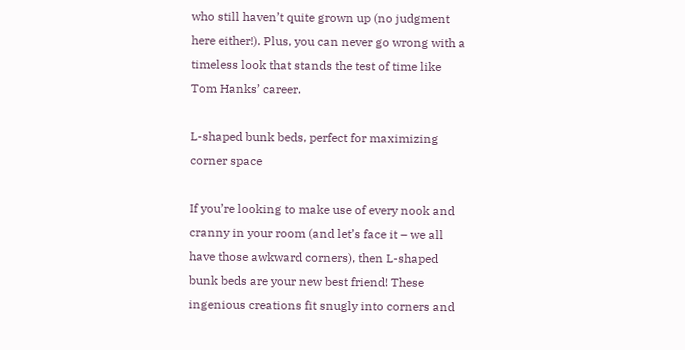who still haven’t quite grown up (no judgment here either!). Plus, you can never go wrong with a timeless look that stands the test of time like Tom Hanks’ career.

L-shaped bunk beds, perfect for maximizing corner space

If you’re looking to make use of every nook and cranny in your room (and let’s face it – we all have those awkward corners), then L-shaped bunk beds are your new best friend! These ingenious creations fit snugly into corners and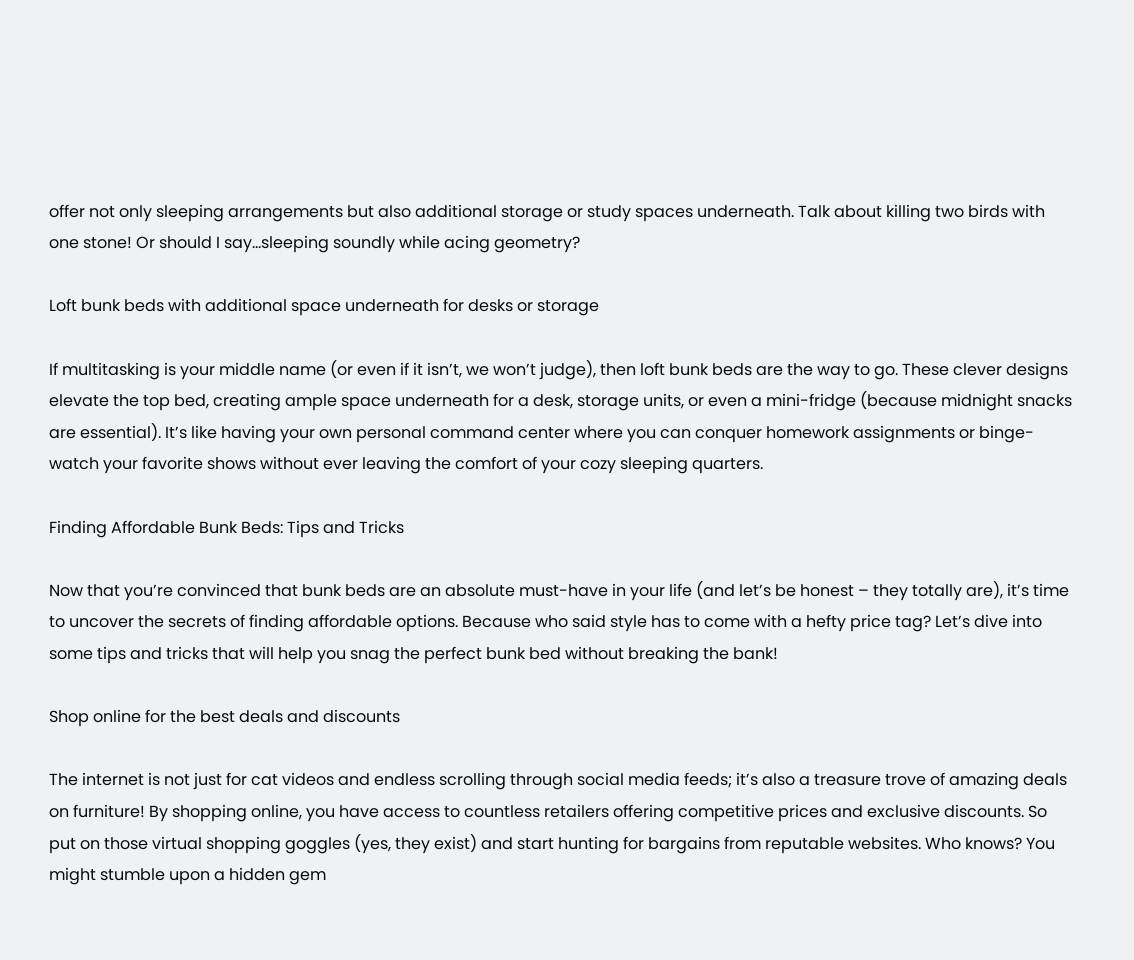offer not only sleeping arrangements but also additional storage or study spaces underneath. Talk about killing two birds with one stone! Or should I say…sleeping soundly while acing geometry?

Loft bunk beds with additional space underneath for desks or storage

If multitasking is your middle name (or even if it isn’t, we won’t judge), then loft bunk beds are the way to go. These clever designs elevate the top bed, creating ample space underneath for a desk, storage units, or even a mini-fridge (because midnight snacks are essential). It’s like having your own personal command center where you can conquer homework assignments or binge-watch your favorite shows without ever leaving the comfort of your cozy sleeping quarters.

Finding Affordable Bunk Beds: Tips and Tricks

Now that you’re convinced that bunk beds are an absolute must-have in your life (and let’s be honest – they totally are), it’s time to uncover the secrets of finding affordable options. Because who said style has to come with a hefty price tag? Let’s dive into some tips and tricks that will help you snag the perfect bunk bed without breaking the bank!

Shop online for the best deals and discounts

The internet is not just for cat videos and endless scrolling through social media feeds; it’s also a treasure trove of amazing deals on furniture! By shopping online, you have access to countless retailers offering competitive prices and exclusive discounts. So put on those virtual shopping goggles (yes, they exist) and start hunting for bargains from reputable websites. Who knows? You might stumble upon a hidden gem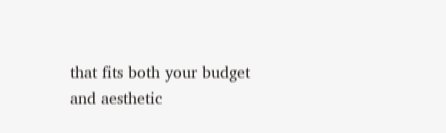that fits both your budget and aesthetic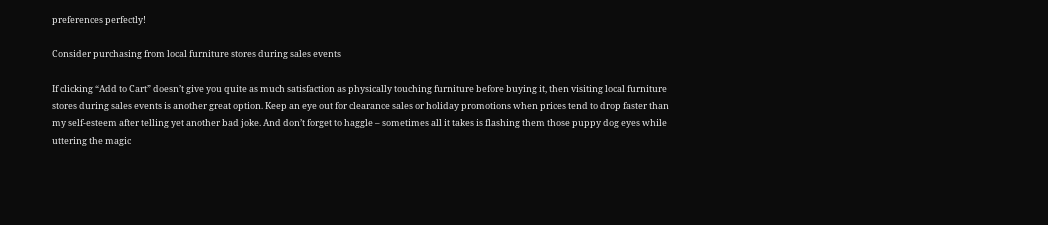preferences perfectly!

Consider purchasing from local furniture stores during sales events

If clicking “Add to Cart” doesn’t give you quite as much satisfaction as physically touching furniture before buying it, then visiting local furniture stores during sales events is another great option. Keep an eye out for clearance sales or holiday promotions when prices tend to drop faster than my self-esteem after telling yet another bad joke. And don’t forget to haggle – sometimes all it takes is flashing them those puppy dog eyes while uttering the magic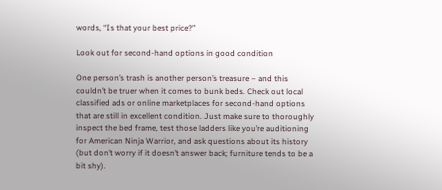words, “Is that your best price?”

Look out for second-hand options in good condition

One person’s trash is another person’s treasure – and this couldn’t be truer when it comes to bunk beds. Check out local classified ads or online marketplaces for second-hand options that are still in excellent condition. Just make sure to thoroughly inspect the bed frame, test those ladders like you’re auditioning for American Ninja Warrior, and ask questions about its history (but don’t worry if it doesn’t answer back; furniture tends to be a bit shy).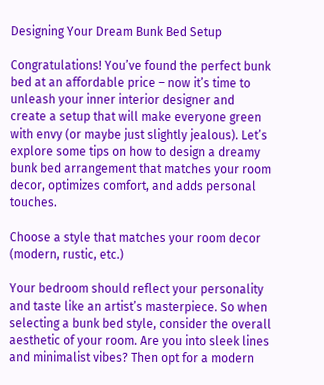Designing Your Dream Bunk Bed Setup

Congratulations! You’ve found the perfect bunk bed at an affordable price – now it’s time to unleash your inner interior designer and create a setup that will make everyone green with envy (or maybe just slightly jealous). Let’s explore some tips on how to design a dreamy bunk bed arrangement that matches your room decor, optimizes comfort, and adds personal touches.

Choose a style that matches your room decor (modern, rustic, etc.)

Your bedroom should reflect your personality and taste like an artist’s masterpiece. So when selecting a bunk bed style, consider the overall aesthetic of your room. Are you into sleek lines and minimalist vibes? Then opt for a modern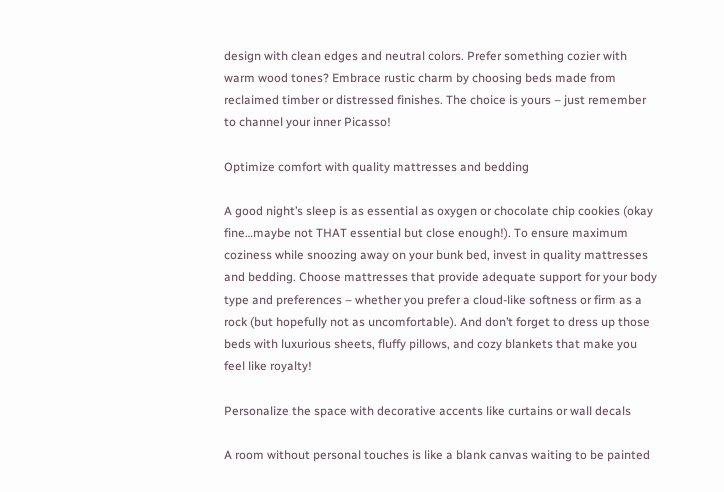design with clean edges and neutral colors. Prefer something cozier with warm wood tones? Embrace rustic charm by choosing beds made from reclaimed timber or distressed finishes. The choice is yours – just remember to channel your inner Picasso!

Optimize comfort with quality mattresses and bedding

A good night’s sleep is as essential as oxygen or chocolate chip cookies (okay fine…maybe not THAT essential but close enough!). To ensure maximum coziness while snoozing away on your bunk bed, invest in quality mattresses and bedding. Choose mattresses that provide adequate support for your body type and preferences – whether you prefer a cloud-like softness or firm as a rock (but hopefully not as uncomfortable). And don’t forget to dress up those beds with luxurious sheets, fluffy pillows, and cozy blankets that make you feel like royalty!

Personalize the space with decorative accents like curtains or wall decals

A room without personal touches is like a blank canvas waiting to be painted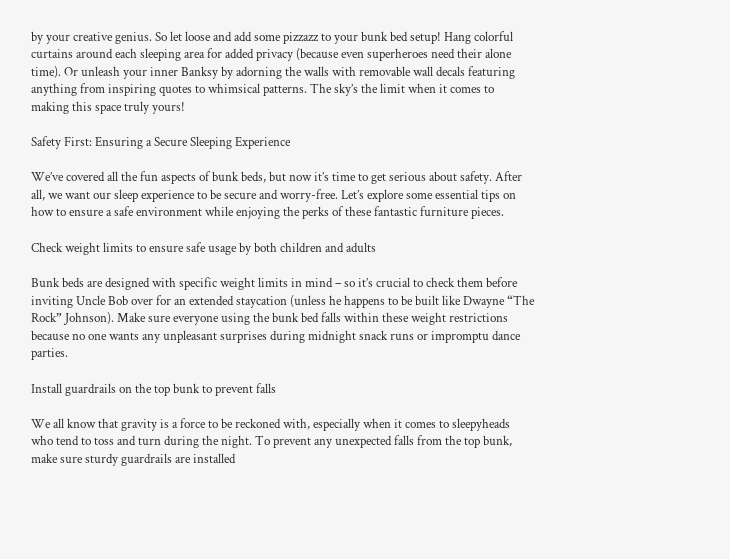by your creative genius. So let loose and add some pizzazz to your bunk bed setup! Hang colorful curtains around each sleeping area for added privacy (because even superheroes need their alone time). Or unleash your inner Banksy by adorning the walls with removable wall decals featuring anything from inspiring quotes to whimsical patterns. The sky’s the limit when it comes to making this space truly yours!

Safety First: Ensuring a Secure Sleeping Experience

We’ve covered all the fun aspects of bunk beds, but now it’s time to get serious about safety. After all, we want our sleep experience to be secure and worry-free. Let’s explore some essential tips on how to ensure a safe environment while enjoying the perks of these fantastic furniture pieces.

Check weight limits to ensure safe usage by both children and adults

Bunk beds are designed with specific weight limits in mind – so it’s crucial to check them before inviting Uncle Bob over for an extended staycation (unless he happens to be built like Dwayne “The Rock” Johnson). Make sure everyone using the bunk bed falls within these weight restrictions because no one wants any unpleasant surprises during midnight snack runs or impromptu dance parties.

Install guardrails on the top bunk to prevent falls

We all know that gravity is a force to be reckoned with, especially when it comes to sleepyheads who tend to toss and turn during the night. To prevent any unexpected falls from the top bunk, make sure sturdy guardrails are installed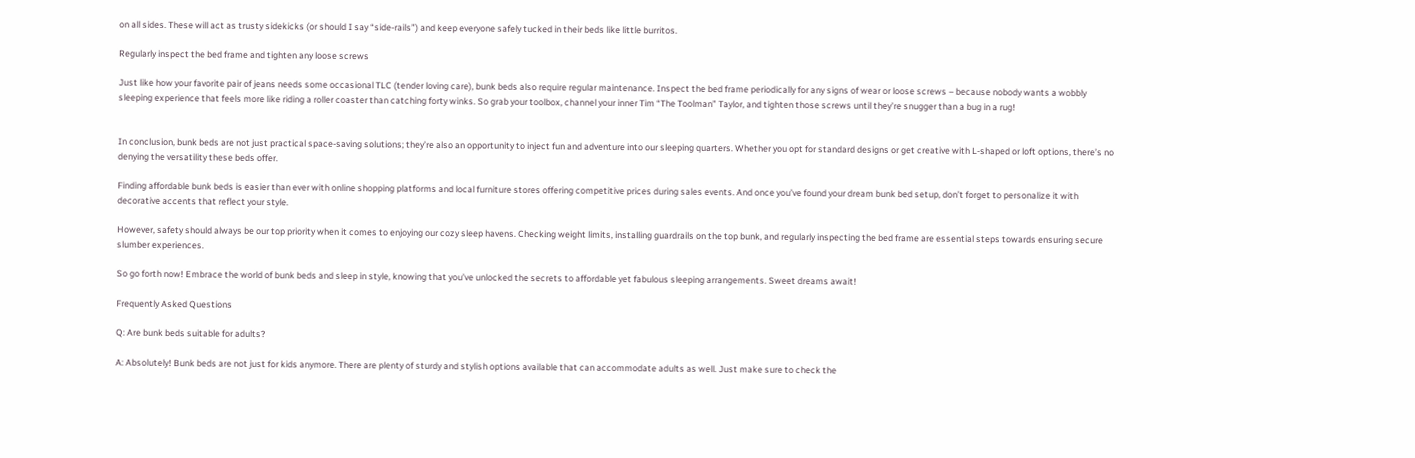on all sides. These will act as trusty sidekicks (or should I say “side-rails”) and keep everyone safely tucked in their beds like little burritos.

Regularly inspect the bed frame and tighten any loose screws

Just like how your favorite pair of jeans needs some occasional TLC (tender loving care), bunk beds also require regular maintenance. Inspect the bed frame periodically for any signs of wear or loose screws – because nobody wants a wobbly sleeping experience that feels more like riding a roller coaster than catching forty winks. So grab your toolbox, channel your inner Tim “The Toolman” Taylor, and tighten those screws until they’re snugger than a bug in a rug!


In conclusion, bunk beds are not just practical space-saving solutions; they’re also an opportunity to inject fun and adventure into our sleeping quarters. Whether you opt for standard designs or get creative with L-shaped or loft options, there’s no denying the versatility these beds offer.

Finding affordable bunk beds is easier than ever with online shopping platforms and local furniture stores offering competitive prices during sales events. And once you’ve found your dream bunk bed setup, don’t forget to personalize it with decorative accents that reflect your style.

However, safety should always be our top priority when it comes to enjoying our cozy sleep havens. Checking weight limits, installing guardrails on the top bunk, and regularly inspecting the bed frame are essential steps towards ensuring secure slumber experiences.

So go forth now! Embrace the world of bunk beds and sleep in style, knowing that you’ve unlocked the secrets to affordable yet fabulous sleeping arrangements. Sweet dreams await!

Frequently Asked Questions

Q: Are bunk beds suitable for adults?

A: Absolutely! Bunk beds are not just for kids anymore. There are plenty of sturdy and stylish options available that can accommodate adults as well. Just make sure to check the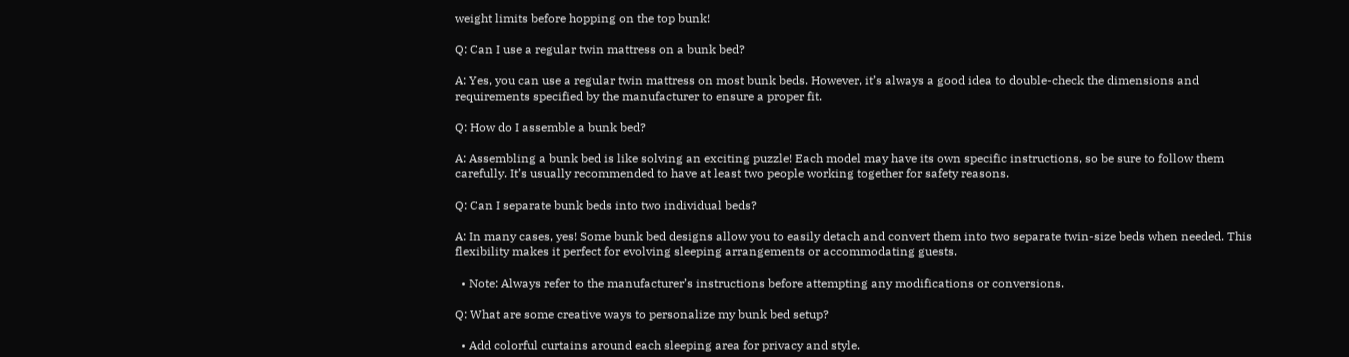weight limits before hopping on the top bunk!

Q: Can I use a regular twin mattress on a bunk bed?

A: Yes, you can use a regular twin mattress on most bunk beds. However, it’s always a good idea to double-check the dimensions and requirements specified by the manufacturer to ensure a proper fit.

Q: How do I assemble a bunk bed?

A: Assembling a bunk bed is like solving an exciting puzzle! Each model may have its own specific instructions, so be sure to follow them carefully. It’s usually recommended to have at least two people working together for safety reasons.

Q: Can I separate bunk beds into two individual beds?

A: In many cases, yes! Some bunk bed designs allow you to easily detach and convert them into two separate twin-size beds when needed. This flexibility makes it perfect for evolving sleeping arrangements or accommodating guests.

  • Note: Always refer to the manufacturer’s instructions before attempting any modifications or conversions.

Q: What are some creative ways to personalize my bunk bed setup?

  • Add colorful curtains around each sleeping area for privacy and style.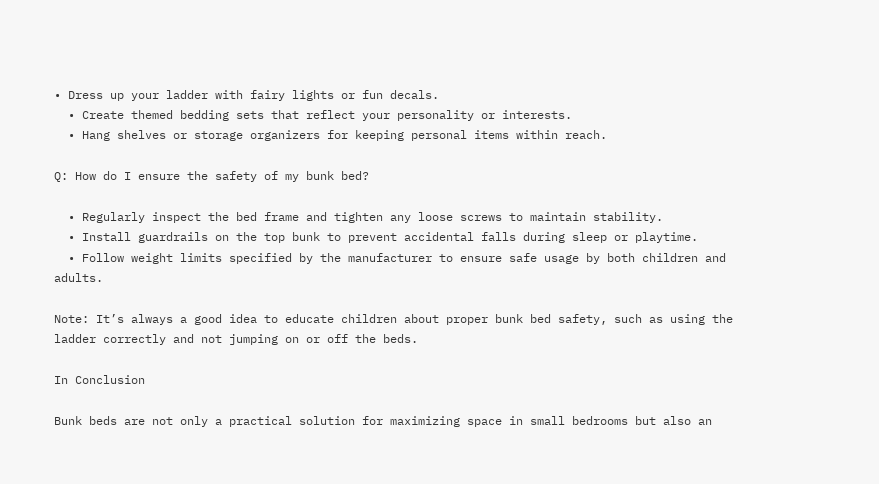• Dress up your ladder with fairy lights or fun decals.
  • Create themed bedding sets that reflect your personality or interests.
  • Hang shelves or storage organizers for keeping personal items within reach.

Q: How do I ensure the safety of my bunk bed?

  • Regularly inspect the bed frame and tighten any loose screws to maintain stability.
  • Install guardrails on the top bunk to prevent accidental falls during sleep or playtime.
  • Follow weight limits specified by the manufacturer to ensure safe usage by both children and adults.

Note: It’s always a good idea to educate children about proper bunk bed safety, such as using the ladder correctly and not jumping on or off the beds.

In Conclusion

Bunk beds are not only a practical solution for maximizing space in small bedrooms but also an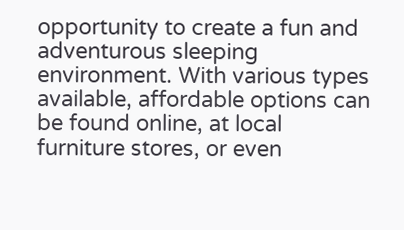opportunity to create a fun and adventurous sleeping environment. With various types available, affordable options can be found online, at local furniture stores, or even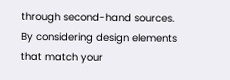through second-hand sources. By considering design elements that match your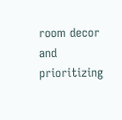room decor and prioritizing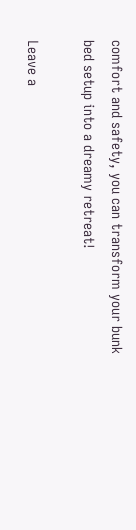comfort and safety, you can transform your bunk bed setup into a dreamy retreat!

Leave a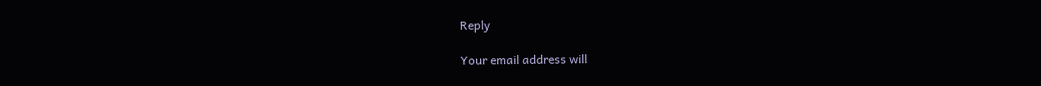Reply

Your email address will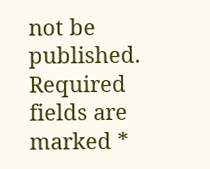not be published. Required fields are marked *